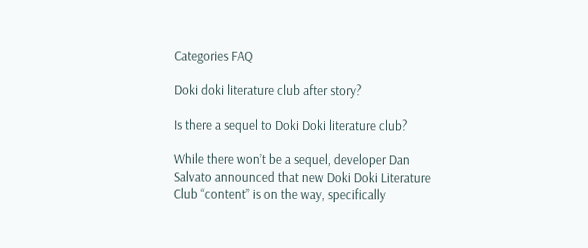Categories FAQ

Doki doki literature club after story?

Is there a sequel to Doki Doki literature club?

While there won’t be a sequel, developer Dan Salvato announced that new Doki Doki Literature Club “content” is on the way, specifically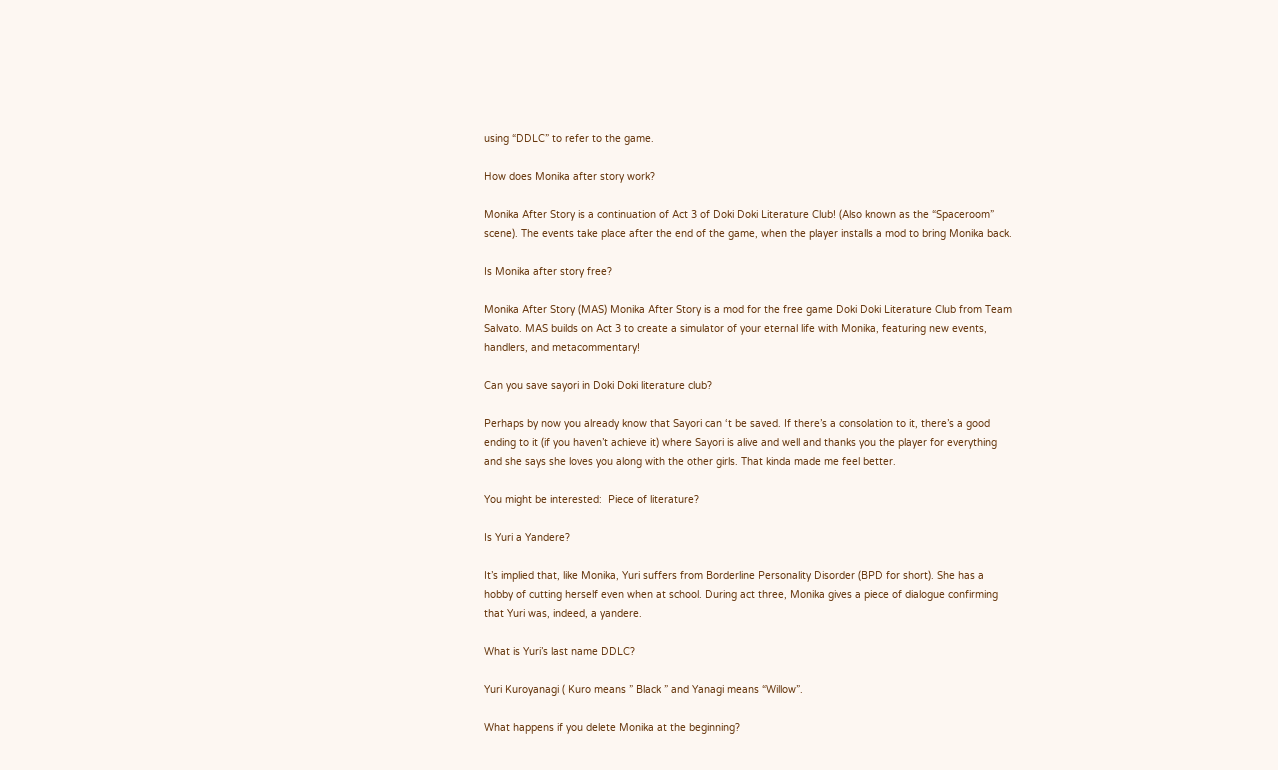using “DDLC” to refer to the game.

How does Monika after story work?

Monika After Story is a continuation of Act 3 of Doki Doki Literature Club! (Also known as the “Spaceroom” scene). The events take place after the end of the game, when the player installs a mod to bring Monika back.

Is Monika after story free?

Monika After Story (MAS) Monika After Story is a mod for the free game Doki Doki Literature Club from Team Salvato. MAS builds on Act 3 to create a simulator of your eternal life with Monika, featuring new events, handlers, and metacommentary!

Can you save sayori in Doki Doki literature club?

Perhaps by now you already know that Sayori can ‘t be saved. If there’s a consolation to it, there’s a good ending to it (if you haven’t achieve it) where Sayori is alive and well and thanks you the player for everything and she says she loves you along with the other girls. That kinda made me feel better.

You might be interested:  Piece of literature?

Is Yuri a Yandere?

It’s implied that, like Monika, Yuri suffers from Borderline Personality Disorder (BPD for short). She has a hobby of cutting herself even when at school. During act three, Monika gives a piece of dialogue confirming that Yuri was, indeed, a yandere.

What is Yuri’s last name DDLC?

Yuri Kuroyanagi ( Kuro means ” Black ” and Yanagi means “Willow”.

What happens if you delete Monika at the beginning?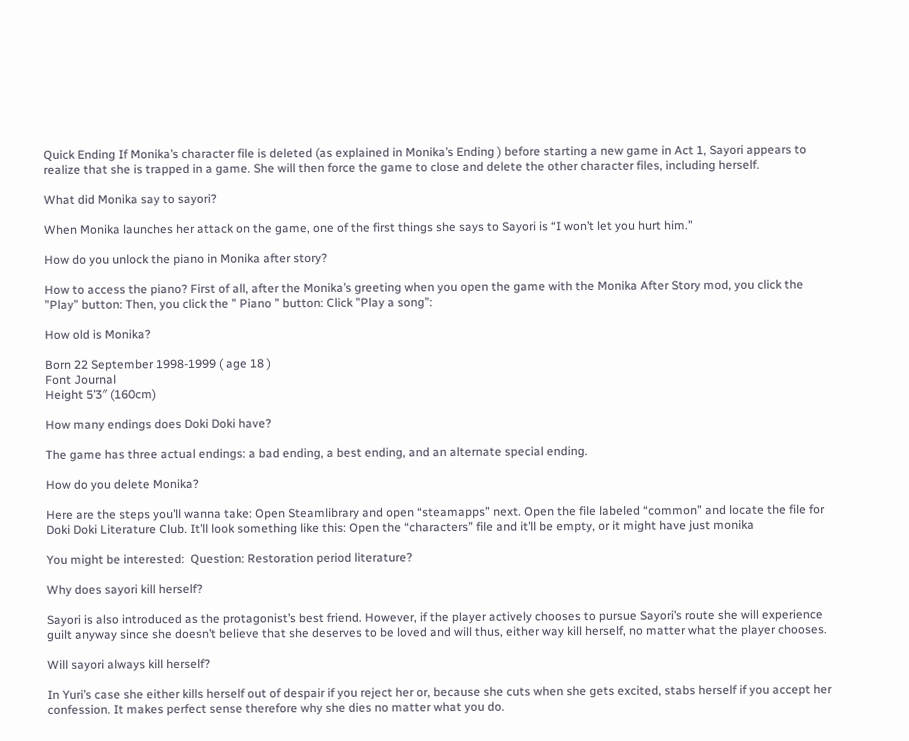Quick Ending If Monika’s character file is deleted (as explained in Monika’s Ending ) before starting a new game in Act 1, Sayori appears to realize that she is trapped in a game. She will then force the game to close and delete the other character files, including herself.

What did Monika say to sayori?

When Monika launches her attack on the game, one of the first things she says to Sayori is “I won’t let you hurt him.”

How do you unlock the piano in Monika after story?

How to access the piano? First of all, after the Monika’s greeting when you open the game with the Monika After Story mod, you click the ”Play” button: Then, you click the ” Piano ” button: Click ”Play a song”:

How old is Monika?

Born 22 September 1998-1999 ( age 18 )
Font Journal
Height 5’3″ (160cm)

How many endings does Doki Doki have?

The game has three actual endings: a bad ending, a best ending, and an alternate special ending.

How do you delete Monika?

Here are the steps you’ll wanna take: Open Steamlibrary and open “steamapps” next. Open the file labeled “common” and locate the file for Doki Doki Literature Club. It’ll look something like this: Open the “characters” file and it’ll be empty, or it might have just monika

You might be interested:  Question: Restoration period literature?

Why does sayori kill herself?

Sayori is also introduced as the protagonist’s best friend. However, if the player actively chooses to pursue Sayori’s route she will experience guilt anyway since she doesn’t believe that she deserves to be loved and will thus, either way kill herself, no matter what the player chooses.

Will sayori always kill herself?

In Yuri’s case she either kills herself out of despair if you reject her or, because she cuts when she gets excited, stabs herself if you accept her confession. It makes perfect sense therefore why she dies no matter what you do.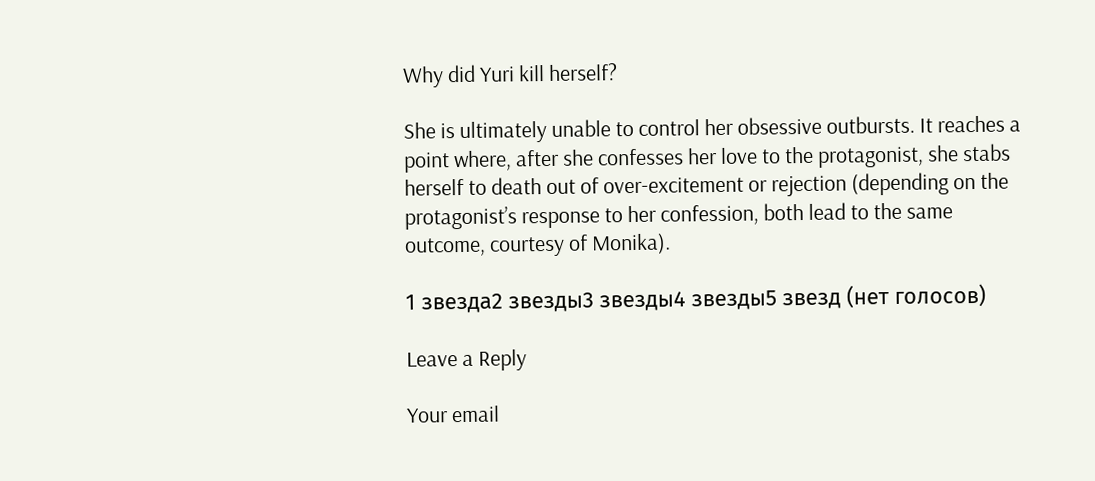Why did Yuri kill herself?

She is ultimately unable to control her obsessive outbursts. It reaches a point where, after she confesses her love to the protagonist, she stabs herself to death out of over-excitement or rejection (depending on the protagonist’s response to her confession, both lead to the same outcome, courtesy of Monika).

1 звезда2 звезды3 звезды4 звезды5 звезд (нет голосов)

Leave a Reply

Your email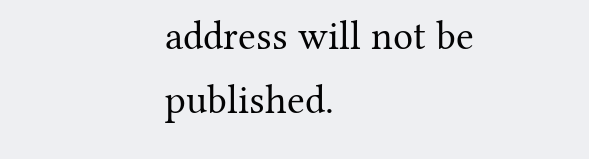address will not be published.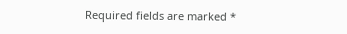Required fields are marked *